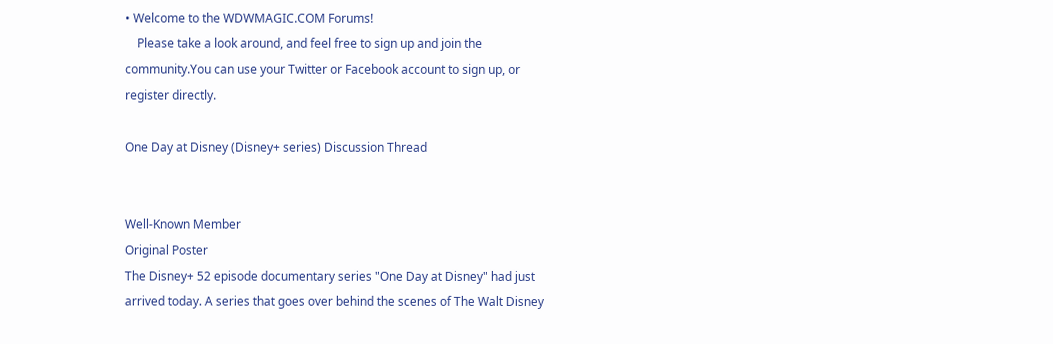• Welcome to the WDWMAGIC.COM Forums!
    Please take a look around, and feel free to sign up and join the community.You can use your Twitter or Facebook account to sign up, or register directly.

One Day at Disney (Disney+ series) Discussion Thread


Well-Known Member
Original Poster
The Disney+ 52 episode documentary series "One Day at Disney" had just arrived today. A series that goes over behind the scenes of The Walt Disney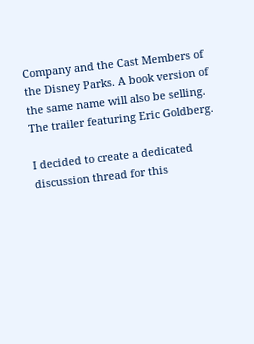Company and the Cast Members of the Disney Parks. A book version of the same name will also be selling.
The trailer featuring Eric Goldberg.

I decided to create a dedicated discussion thread for this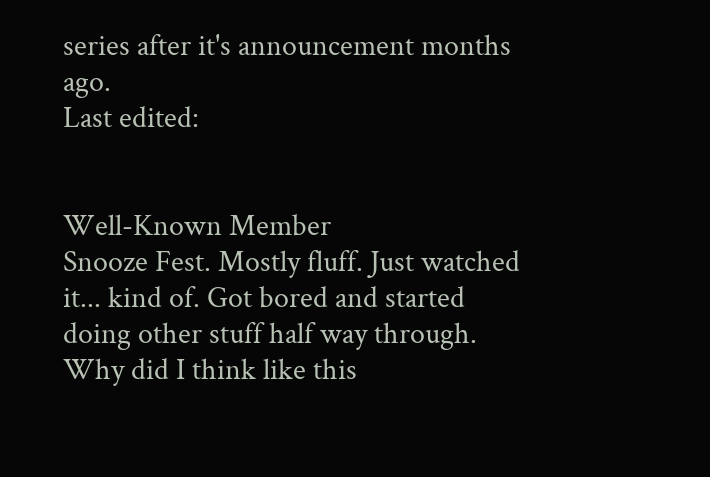series after it's announcement months ago.
Last edited:


Well-Known Member
Snooze Fest. Mostly fluff. Just watched it... kind of. Got bored and started doing other stuff half way through. Why did I think like this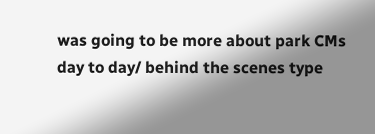was going to be more about park CMs day to day/ behind the scenes type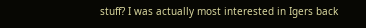stuff? I was actually most interested in Igers back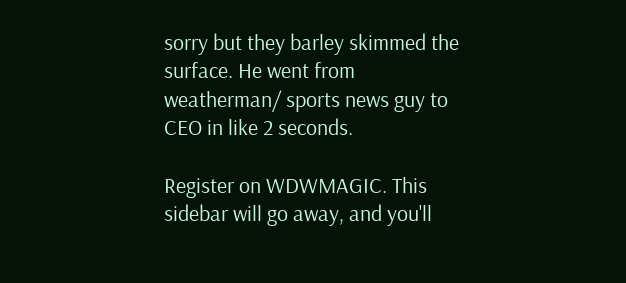sorry but they barley skimmed the surface. He went from weatherman/ sports news guy to CEO in like 2 seconds.

Register on WDWMAGIC. This sidebar will go away, and you'll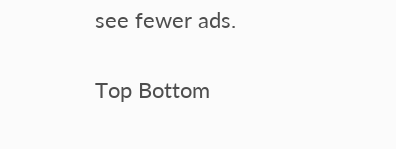see fewer ads.

Top Bottom